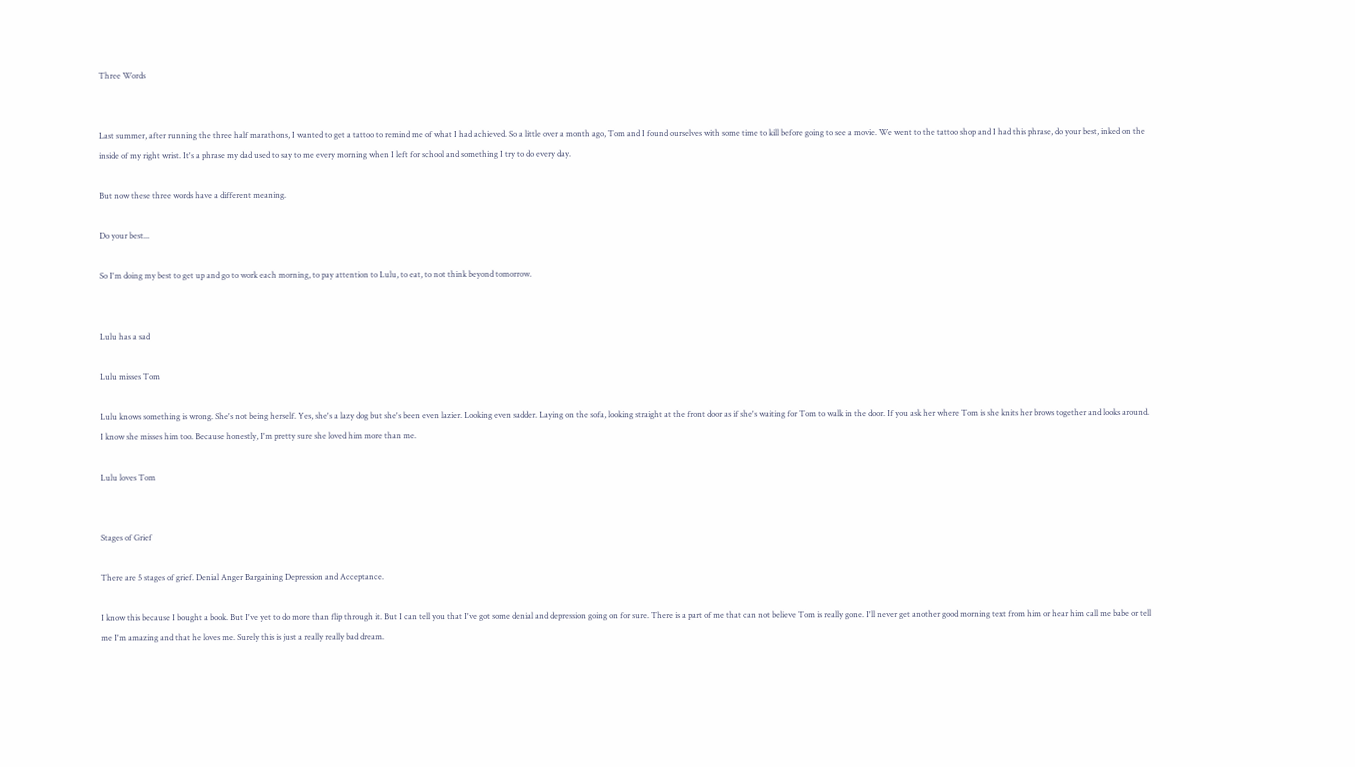Three Words


Last summer, after running the three half marathons, I wanted to get a tattoo to remind me of what I had achieved. So a little over a month ago, Tom and I found ourselves with some time to kill before going to see a movie. We went to the tattoo shop and I had this phrase, do your best, inked on the inside of my right wrist. It's a phrase my dad used to say to me every morning when I left for school and something I try to do every day.

But now these three words have a different meaning.

Do your best...

So I'm doing my best to get up and go to work each morning, to pay attention to Lulu, to eat, to not think beyond tomorrow.


Lulu has a sad

Lulu misses Tom

Lulu knows something is wrong. She's not being herself. Yes, she's a lazy dog but she's been even lazier. Looking even sadder. Laying on the sofa, looking straight at the front door as if she's waiting for Tom to walk in the door. If you ask her where Tom is she knits her brows together and looks around. I know she misses him too. Because honestly, I'm pretty sure she loved him more than me.

Lulu loves Tom


Stages of Grief

There are 5 stages of grief. Denial Anger Bargaining Depression and Acceptance.

I know this because I bought a book. But I've yet to do more than flip through it. But I can tell you that I've got some denial and depression going on for sure. There is a part of me that can not believe Tom is really gone. I'll never get another good morning text from him or hear him call me babe or tell me I'm amazing and that he loves me. Surely this is just a really really bad dream.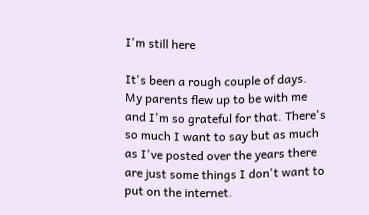I'm still here

It's been a rough couple of days. My parents flew up to be with me and I'm so grateful for that. There's so much I want to say but as much as I've posted over the years there are just some things I don't want to put on the internet.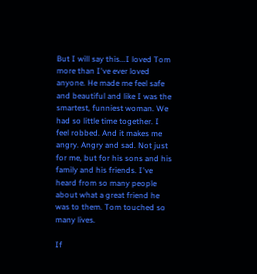But I will say this...I loved Tom more than I've ever loved anyone. He made me feel safe and beautiful and like I was the smartest, funniest woman. We had so little time together. I feel robbed. And it makes me angry. Angry and sad. Not just for me, but for his sons and his family and his friends. I've heard from so many people about what a great friend he was to them. Tom touched so many lives.

If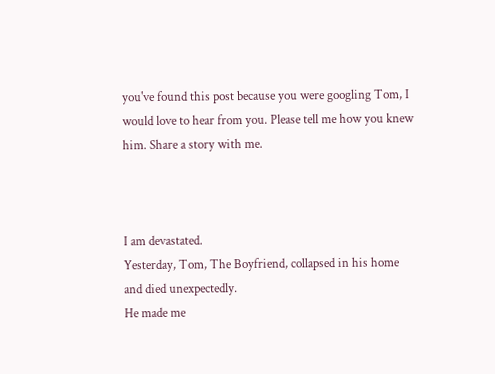you've found this post because you were googling Tom, I would love to hear from you. Please tell me how you knew him. Share a story with me.



I am devastated.
Yesterday, Tom, The Boyfriend, collapsed in his home and died unexpectedly.
He made me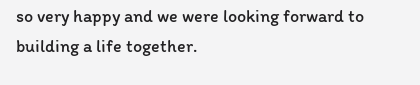so very happy and we were looking forward to building a life together.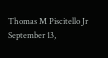Thomas M Piscitello Jr
September 13,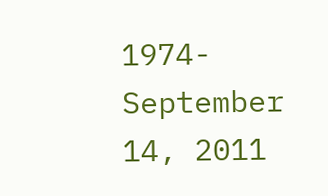1974-September 14, 2011